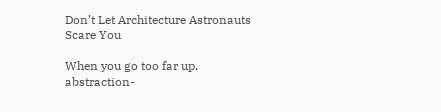Don’t Let Architecture Astronauts Scare You

When you go too far up, abstraction-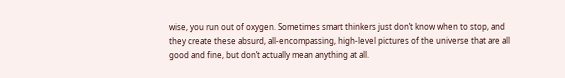wise, you run out of oxygen. Sometimes smart thinkers just don’t know when to stop, and they create these absurd, all-encompassing, high-level pictures of the universe that are all good and fine, but don’t actually mean anything at all.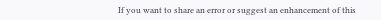If you want to share an error or suggest an enhancement of this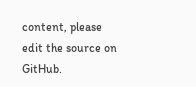content, please edit the source on GitHub.